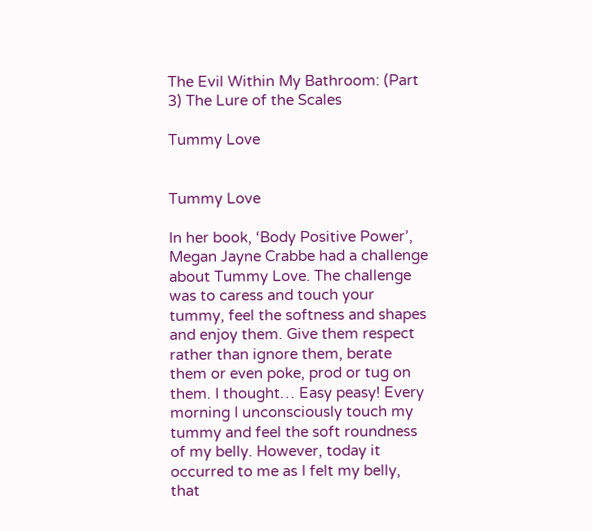The Evil Within My Bathroom: (Part 3) The Lure of the Scales

Tummy Love


Tummy Love

In her book, ‘Body Positive Power’, Megan Jayne Crabbe had a challenge about Tummy Love. The challenge was to caress and touch your tummy, feel the softness and shapes and enjoy them. Give them respect rather than ignore them, berate them or even poke, prod or tug on them. I thought… Easy peasy! Every morning I unconsciously touch my tummy and feel the soft roundness of my belly. However, today it occurred to me as I felt my belly, that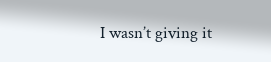I wasn’t giving it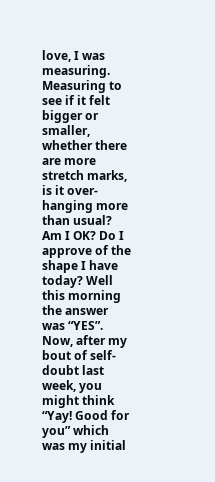love, I was measuring. Measuring to see if it felt bigger or smaller, whether there are more stretch marks, is it over-hanging more than usual? Am I OK? Do I approve of the shape I have today? Well this morning the answer was “YES”. Now, after my bout of self-doubt last week, you might think “Yay! Good for you” which was my initial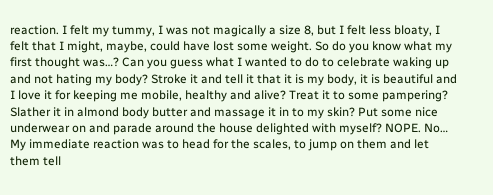reaction. I felt my tummy, I was not magically a size 8, but I felt less bloaty, I felt that I might, maybe, could have lost some weight. So do you know what my first thought was…? Can you guess what I wanted to do to celebrate waking up and not hating my body? Stroke it and tell it that it is my body, it is beautiful and I love it for keeping me mobile, healthy and alive? Treat it to some pampering? Slather it in almond body butter and massage it in to my skin? Put some nice underwear on and parade around the house delighted with myself? NOPE. No… My immediate reaction was to head for the scales, to jump on them and let them tell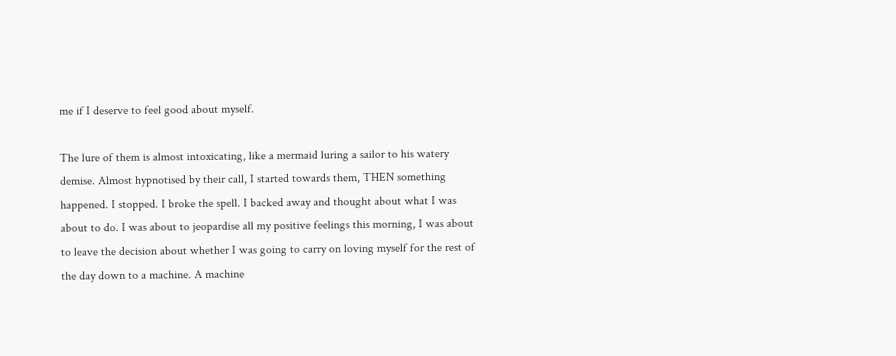me if I deserve to feel good about myself.

The lure of them is almost intoxicating, like a mermaid luring a sailor to his watery demise. Almost hypnotised by their call, I started towards them, THEN something happened. I stopped. I broke the spell. I backed away and thought about what I was about to do. I was about to jeopardise all my positive feelings this morning, I was about to leave the decision about whether I was going to carry on loving myself for the rest of the day down to a machine. A machine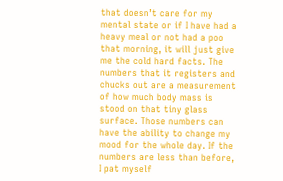that doesn’t care for my mental state or if I have had a heavy meal or not had a poo that morning, it will just give me the cold hard facts. The numbers that it registers and chucks out are a measurement of how much body mass is stood on that tiny glass surface. Those numbers can have the ability to change my mood for the whole day. If the numbers are less than before, I pat myself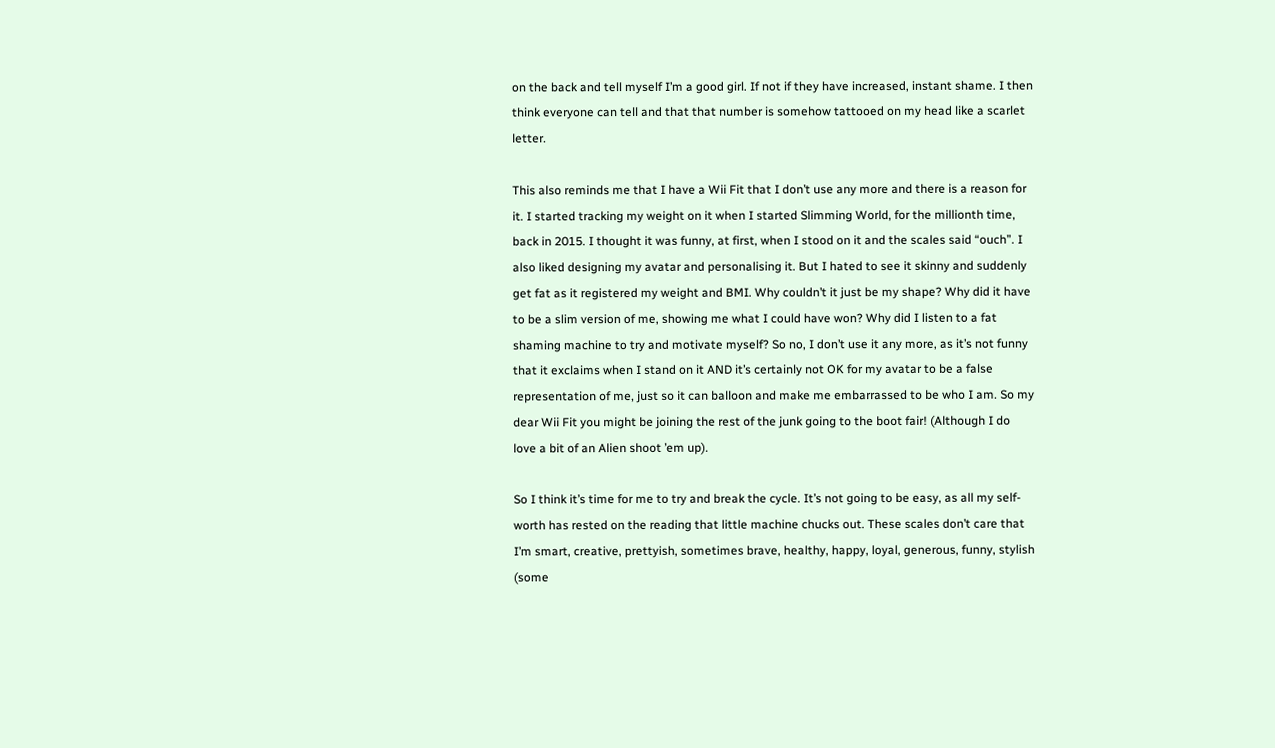on the back and tell myself I’m a good girl. If not if they have increased, instant shame. I then think everyone can tell and that that number is somehow tattooed on my head like a scarlet letter.

This also reminds me that I have a Wii Fit that I don’t use any more and there is a reason for it. I started tracking my weight on it when I started Slimming World, for the millionth time, back in 2015. I thought it was funny, at first, when I stood on it and the scales said “ouch”. I also liked designing my avatar and personalising it. But I hated to see it skinny and suddenly get fat as it registered my weight and BMI. Why couldn’t it just be my shape? Why did it have to be a slim version of me, showing me what I could have won? Why did I listen to a fat shaming machine to try and motivate myself? So no, I don’t use it any more, as it’s not funny that it exclaims when I stand on it AND it’s certainly not OK for my avatar to be a false representation of me, just so it can balloon and make me embarrassed to be who I am. So my dear Wii Fit you might be joining the rest of the junk going to the boot fair! (Although I do love a bit of an Alien shoot ’em up).

So I think it’s time for me to try and break the cycle. It’s not going to be easy, as all my self-worth has rested on the reading that little machine chucks out. These scales don’t care that I’m smart, creative, prettyish, sometimes brave, healthy, happy, loyal, generous, funny, stylish (some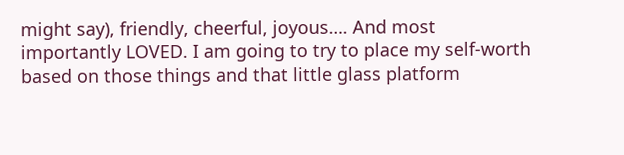might say), friendly, cheerful, joyous…. And most importantly LOVED. I am going to try to place my self-worth based on those things and that little glass platform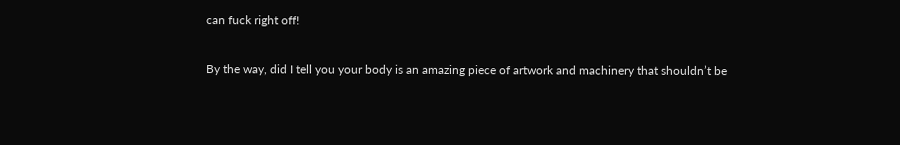can fuck right off!

By the way, did I tell you your body is an amazing piece of artwork and machinery that shouldn’t be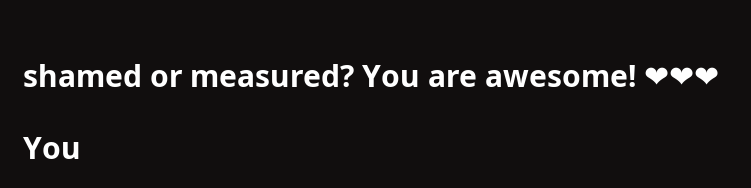shamed or measured? You are awesome! ❤❤❤

You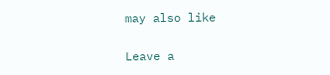may also like

Leave a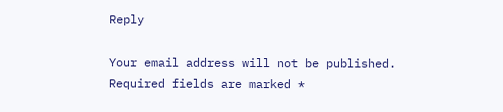Reply

Your email address will not be published. Required fields are marked *